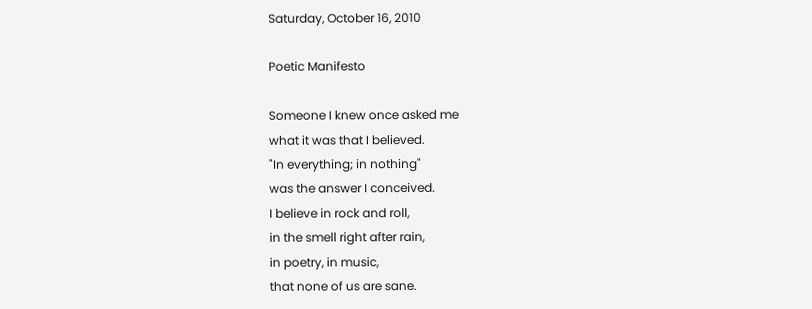Saturday, October 16, 2010

Poetic Manifesto

Someone I knew once asked me
what it was that I believed.
"In everything; in nothing"
was the answer I conceived.
I believe in rock and roll,
in the smell right after rain,
in poetry, in music,
that none of us are sane.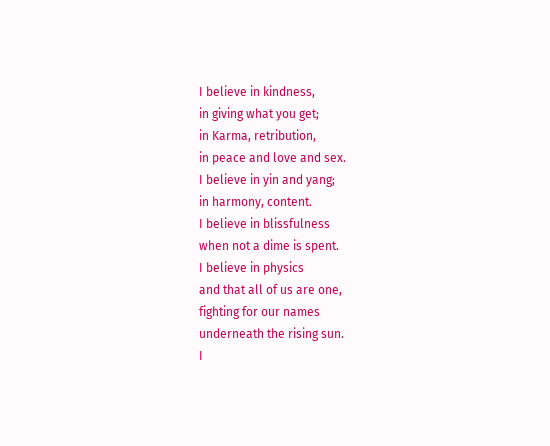I believe in kindness,
in giving what you get;
in Karma, retribution,
in peace and love and sex.
I believe in yin and yang;
in harmony, content.
I believe in blissfulness
when not a dime is spent.
I believe in physics
and that all of us are one,
fighting for our names
underneath the rising sun.
I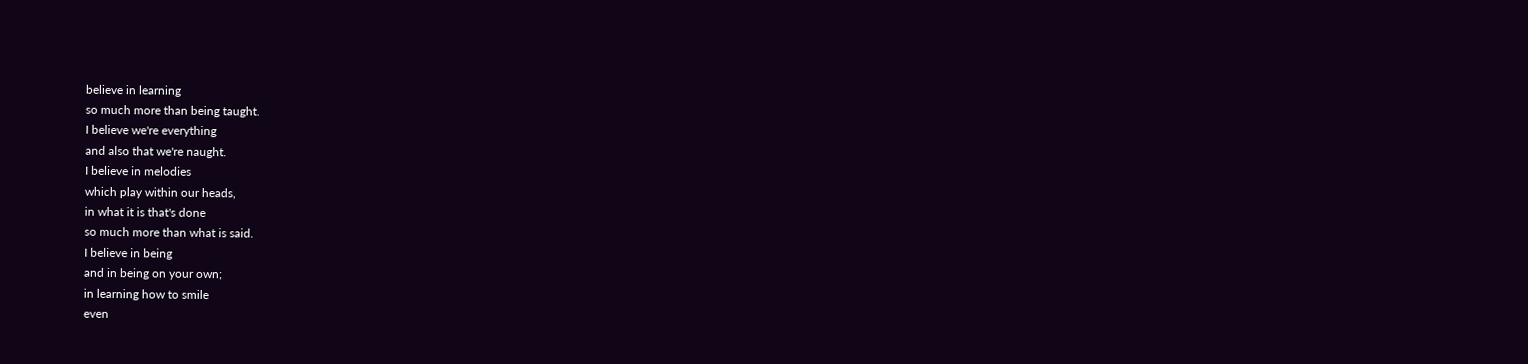believe in learning
so much more than being taught.
I believe we're everything
and also that we're naught.
I believe in melodies
which play within our heads,
in what it is that's done
so much more than what is said.
I believe in being
and in being on your own;
in learning how to smile
even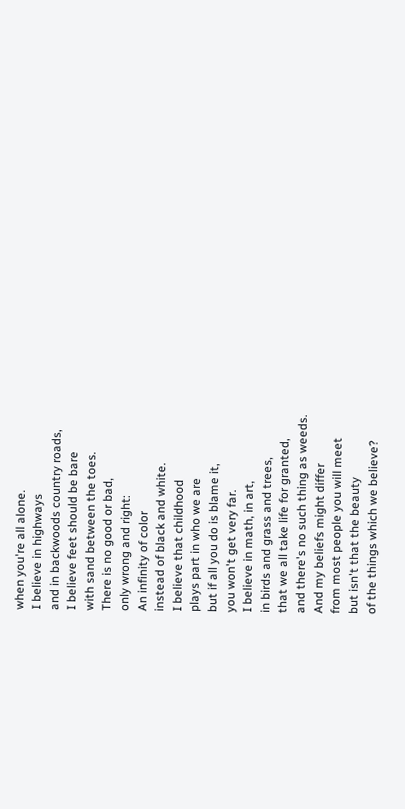when you're all alone.
I believe in highways
and in backwoods country roads,
I believe feet should be bare
with sand between the toes.
There is no good or bad,
only wrong and right:
An infinity of color
instead of black and white.
I believe that childhood
plays part in who we are
but if all you do is blame it,
you won't get very far.
I believe in math, in art,
in birds and grass and trees,
that we all take life for granted,
and there's no such thing as weeds.
And my beliefs might differ
from most people you will meet
but isn't that the beauty
of the things which we believe?